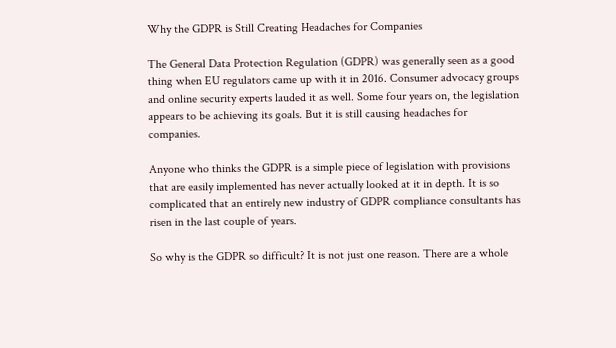Why the GDPR is Still Creating Headaches for Companies

The General Data Protection Regulation (GDPR) was generally seen as a good thing when EU regulators came up with it in 2016. Consumer advocacy groups and online security experts lauded it as well. Some four years on, the legislation appears to be achieving its goals. But it is still causing headaches for companies.

Anyone who thinks the GDPR is a simple piece of legislation with provisions that are easily implemented has never actually looked at it in depth. It is so complicated that an entirely new industry of GDPR compliance consultants has risen in the last couple of years.

So why is the GDPR so difficult? It is not just one reason. There are a whole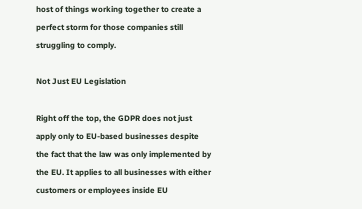host of things working together to create a perfect storm for those companies still struggling to comply.

Not Just EU Legislation

Right off the top, the GDPR does not just apply only to EU-based businesses despite the fact that the law was only implemented by the EU. It applies to all businesses with either customers or employees inside EU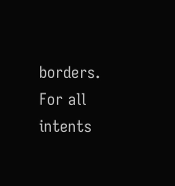borders. For all intents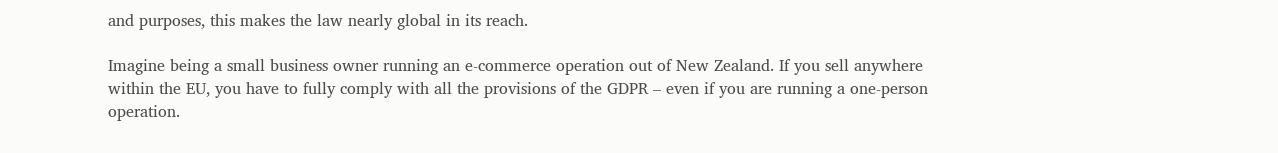and purposes, this makes the law nearly global in its reach.

Imagine being a small business owner running an e-commerce operation out of New Zealand. If you sell anywhere within the EU, you have to fully comply with all the provisions of the GDPR – even if you are running a one-person operation.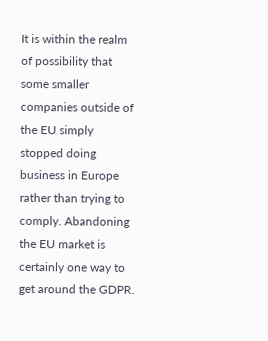It is within the realm of possibility that some smaller companies outside of the EU simply stopped doing business in Europe rather than trying to comply. Abandoning the EU market is certainly one way to get around the GDPR.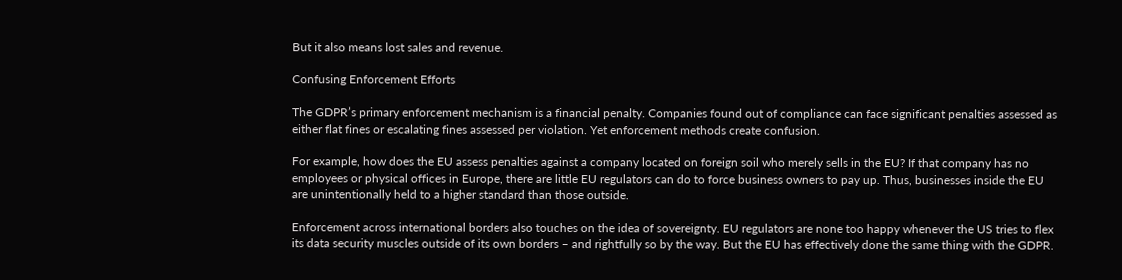But it also means lost sales and revenue.

Confusing Enforcement Efforts

The GDPR’s primary enforcement mechanism is a financial penalty. Companies found out of compliance can face significant penalties assessed as either flat fines or escalating fines assessed per violation. Yet enforcement methods create confusion.

For example, how does the EU assess penalties against a company located on foreign soil who merely sells in the EU? If that company has no employees or physical offices in Europe, there are little EU regulators can do to force business owners to pay up. Thus, businesses inside the EU are unintentionally held to a higher standard than those outside.

Enforcement across international borders also touches on the idea of sovereignty. EU regulators are none too happy whenever the US tries to flex its data security muscles outside of its own borders – and rightfully so by the way. But the EU has effectively done the same thing with the GDPR.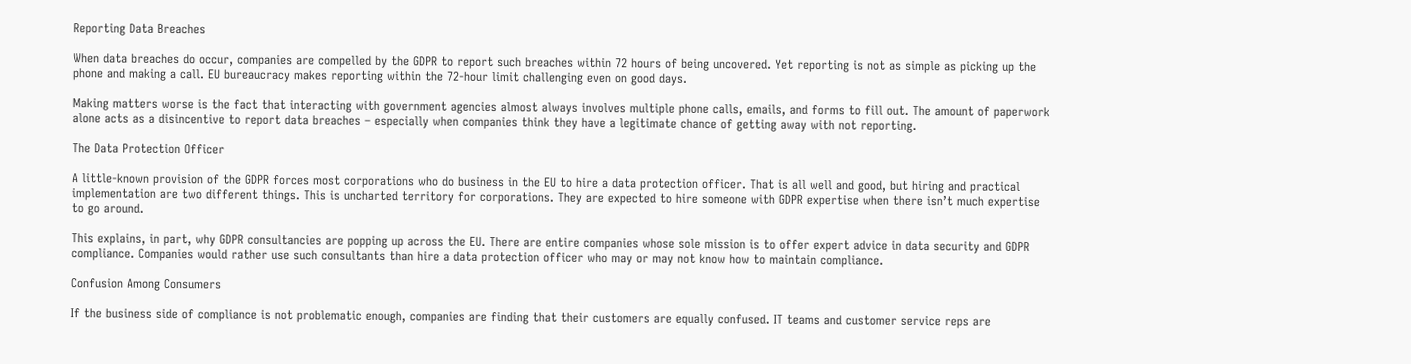Reporting Data Breaches

When data breaches do occur, companies are compelled by the GDPR to report such breaches within 72 hours of being uncovered. Yet reporting is not as simple as picking up the phone and making a call. EU bureaucracy makes reporting within the 72-hour limit challenging even on good days.

Making matters worse is the fact that interacting with government agencies almost always involves multiple phone calls, emails, and forms to fill out. The amount of paperwork alone acts as a disincentive to report data breaches – especially when companies think they have a legitimate chance of getting away with not reporting.

The Data Protection Officer

A little-known provision of the GDPR forces most corporations who do business in the EU to hire a data protection officer. That is all well and good, but hiring and practical implementation are two different things. This is uncharted territory for corporations. They are expected to hire someone with GDPR expertise when there isn’t much expertise to go around.

This explains, in part, why GDPR consultancies are popping up across the EU. There are entire companies whose sole mission is to offer expert advice in data security and GDPR compliance. Companies would rather use such consultants than hire a data protection officer who may or may not know how to maintain compliance.

Confusion Among Consumers

If the business side of compliance is not problematic enough, companies are finding that their customers are equally confused. IT teams and customer service reps are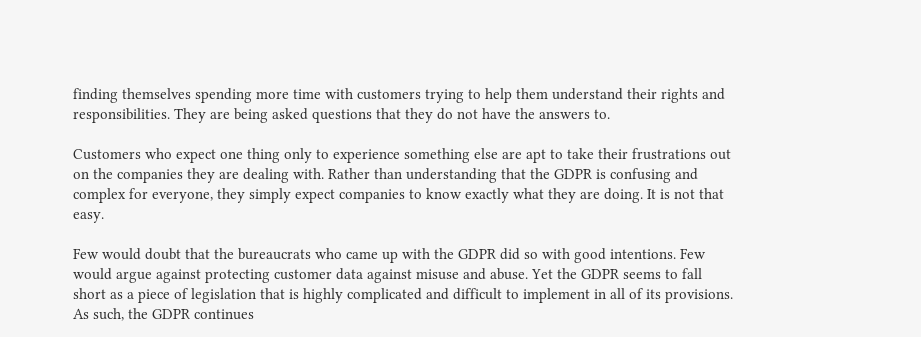finding themselves spending more time with customers trying to help them understand their rights and responsibilities. They are being asked questions that they do not have the answers to.

Customers who expect one thing only to experience something else are apt to take their frustrations out on the companies they are dealing with. Rather than understanding that the GDPR is confusing and complex for everyone, they simply expect companies to know exactly what they are doing. It is not that easy.

Few would doubt that the bureaucrats who came up with the GDPR did so with good intentions. Few would argue against protecting customer data against misuse and abuse. Yet the GDPR seems to fall short as a piece of legislation that is highly complicated and difficult to implement in all of its provisions. As such, the GDPR continues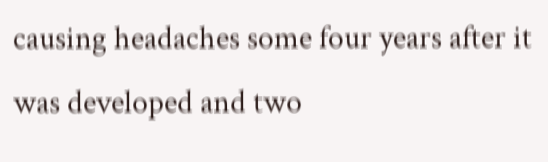causing headaches some four years after it was developed and two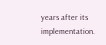years after its implementation.